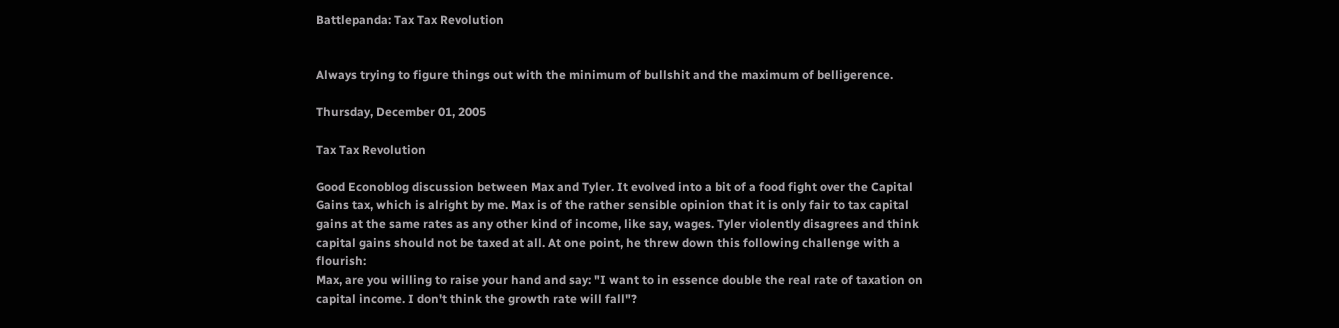Battlepanda: Tax Tax Revolution


Always trying to figure things out with the minimum of bullshit and the maximum of belligerence.

Thursday, December 01, 2005

Tax Tax Revolution

Good Econoblog discussion between Max and Tyler. It evolved into a bit of a food fight over the Capital Gains tax, which is alright by me. Max is of the rather sensible opinion that it is only fair to tax capital gains at the same rates as any other kind of income, like say, wages. Tyler violently disagrees and think capital gains should not be taxed at all. At one point, he threw down this following challenge with a flourish:
Max, are you willing to raise your hand and say: "I want to in essence double the real rate of taxation on capital income. I don't think the growth rate will fall"?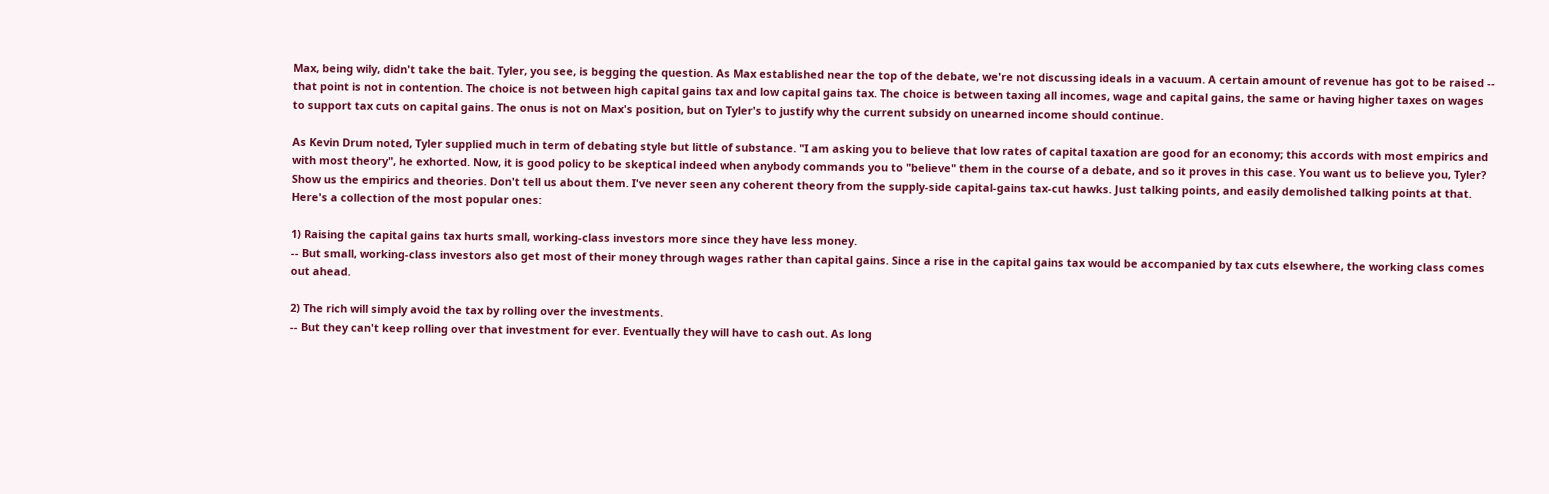Max, being wily, didn't take the bait. Tyler, you see, is begging the question. As Max established near the top of the debate, we're not discussing ideals in a vacuum. A certain amount of revenue has got to be raised -- that point is not in contention. The choice is not between high capital gains tax and low capital gains tax. The choice is between taxing all incomes, wage and capital gains, the same or having higher taxes on wages to support tax cuts on capital gains. The onus is not on Max's position, but on Tyler's to justify why the current subsidy on unearned income should continue.

As Kevin Drum noted, Tyler supplied much in term of debating style but little of substance. "I am asking you to believe that low rates of capital taxation are good for an economy; this accords with most empirics and with most theory", he exhorted. Now, it is good policy to be skeptical indeed when anybody commands you to "believe" them in the course of a debate, and so it proves in this case. You want us to believe you, Tyler? Show us the empirics and theories. Don't tell us about them. I've never seen any coherent theory from the supply-side capital-gains tax-cut hawks. Just talking points, and easily demolished talking points at that. Here's a collection of the most popular ones:

1) Raising the capital gains tax hurts small, working-class investors more since they have less money.
-- But small, working-class investors also get most of their money through wages rather than capital gains. Since a rise in the capital gains tax would be accompanied by tax cuts elsewhere, the working class comes out ahead.

2) The rich will simply avoid the tax by rolling over the investments.
-- But they can't keep rolling over that investment for ever. Eventually they will have to cash out. As long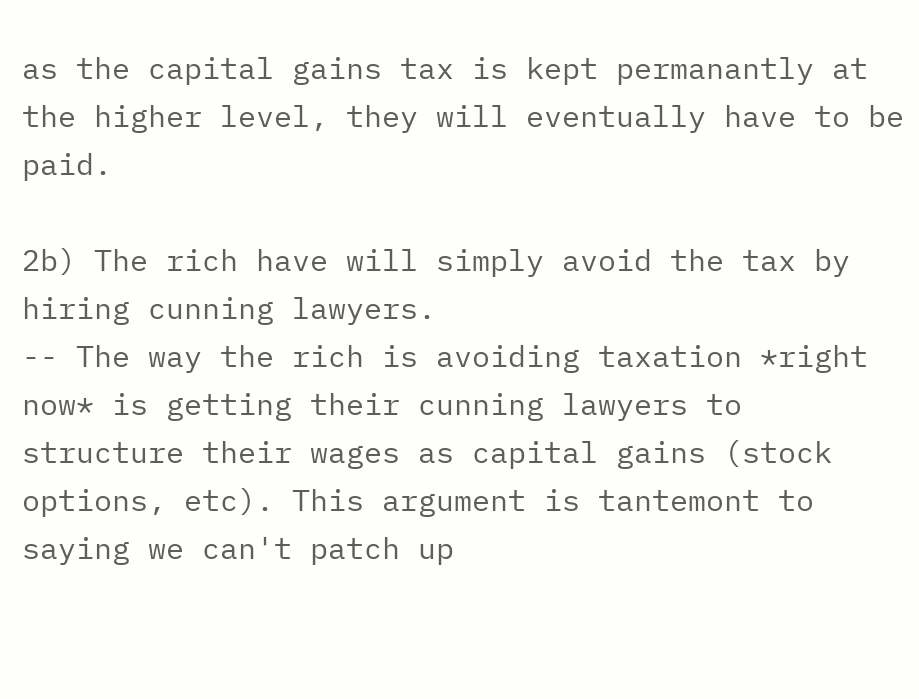as the capital gains tax is kept permanantly at the higher level, they will eventually have to be paid.

2b) The rich have will simply avoid the tax by hiring cunning lawyers.
-- The way the rich is avoiding taxation *right now* is getting their cunning lawyers to structure their wages as capital gains (stock options, etc). This argument is tantemont to saying we can't patch up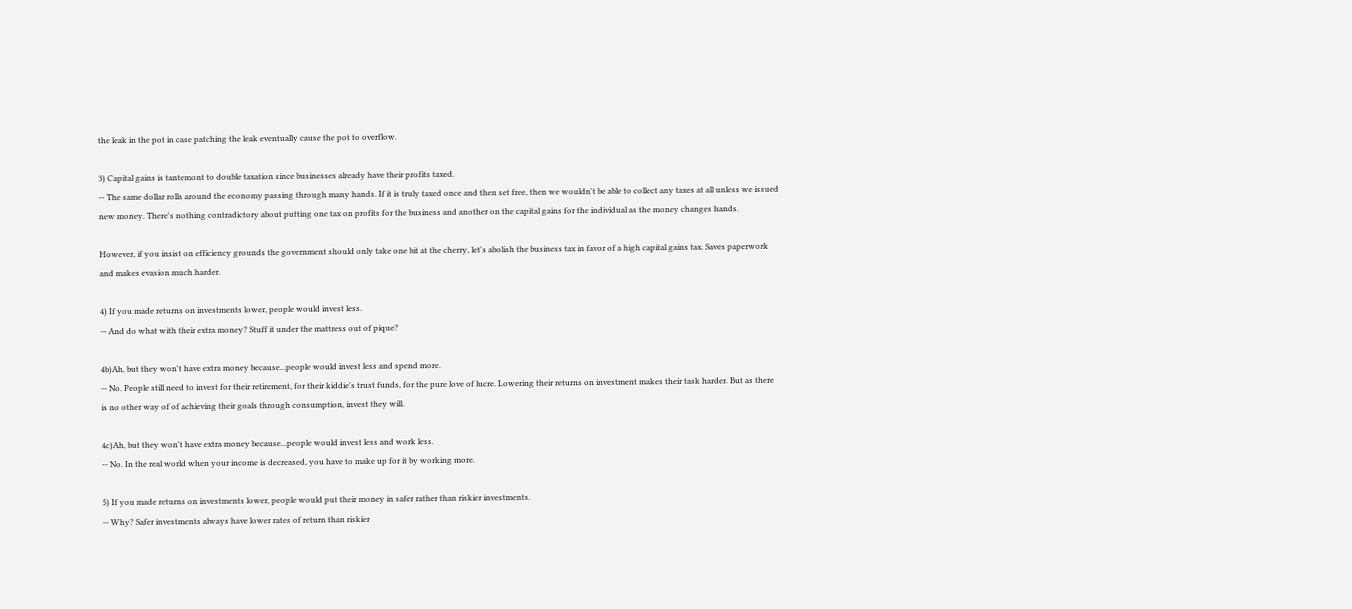the leak in the pot in case patching the leak eventually cause the pot to overflow.

3) Capital gains is tantemont to double taxation since businesses already have their profits taxed.
-- The same dollar rolls around the economy passing through many hands. If it is truly taxed once and then set free, then we wouldn't be able to collect any taxes at all unless we issued new money. There's nothing contradictory about putting one tax on profits for the business and another on the capital gains for the individual as the money changes hands.

However, if you insist on efficiency grounds the government should only take one bit at the cherry, let's abolish the business tax in favor of a high capital gains tax. Saves paperwork and makes evasion much harder.

4) If you made returns on investments lower, people would invest less.
-- And do what with their extra money? Stuff it under the mattress out of pique?

4b)Ah, but they won't have extra money because...people would invest less and spend more.
-- No. People still need to invest for their retirement, for their kiddie's trust funds, for the pure love of lucre. Lowering their returns on investment makes their task harder. But as there is no other way of of achieving their goals through consumption, invest they will.

4c)Ah, but they won't have extra money because...people would invest less and work less.
-- No. In the real world when your income is decreased, you have to make up for it by working more.

5) If you made returns on investments lower, people would put their money in safer rather than riskier investments.
-- Why? Safer investments always have lower rates of return than riskier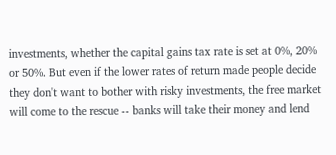investments, whether the capital gains tax rate is set at 0%, 20% or 50%. But even if the lower rates of return made people decide they don't want to bother with risky investments, the free market will come to the rescue -- banks will take their money and lend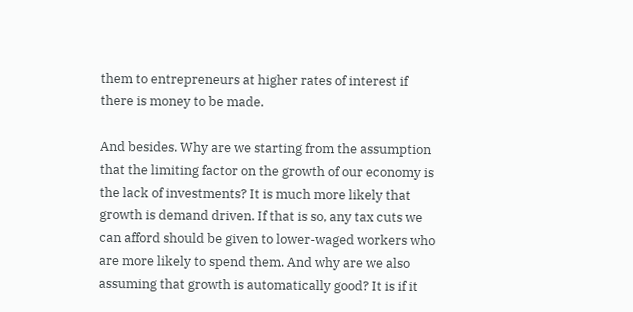them to entrepreneurs at higher rates of interest if there is money to be made.

And besides. Why are we starting from the assumption that the limiting factor on the growth of our economy is the lack of investments? It is much more likely that growth is demand driven. If that is so, any tax cuts we can afford should be given to lower-waged workers who are more likely to spend them. And why are we also assuming that growth is automatically good? It is if it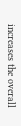increases the overall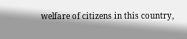welfare of citizens in this country,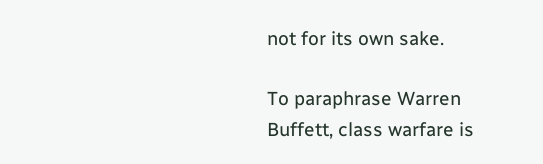not for its own sake.

To paraphrase Warren Buffett, class warfare is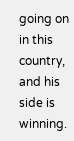going on in this country, and his side is winning.